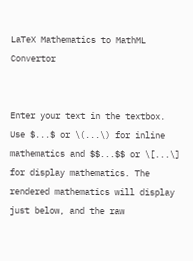LaTeX Mathematics to MathML Convertor


Enter your text in the textbox. Use $...$ or \(...\) for inline mathematics and $$...$$ or \[...\] for display mathematics. The rendered mathematics will display just below, and the raw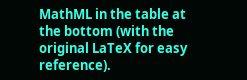MathML in the table at the bottom (with the original LaTeX for easy reference).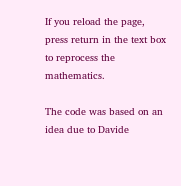If you reload the page, press return in the text box to reprocess the mathematics.

The code was based on an idea due to Davide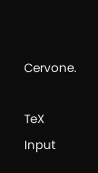Cervone.

TeX Input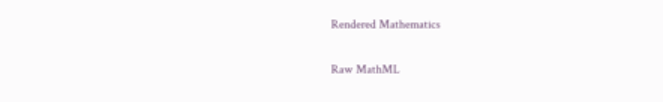Rendered Mathematics

Raw MathML